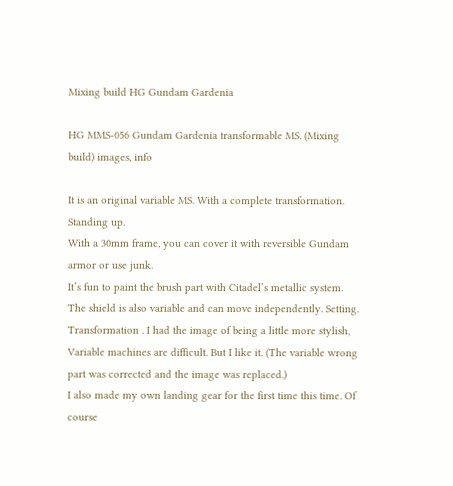Mixing build HG Gundam Gardenia

HG MMS-056 Gundam Gardenia transformable MS. (Mixing build) images, info

It is an original variable MS. With a complete transformation.
Standing up.
With a 30mm frame, you can cover it with reversible Gundam armor or use junk.
It’s fun to paint the brush part with Citadel’s metallic system.
The shield is also variable and can move independently. Setting.
Transformation . I had the image of being a little more stylish,
Variable machines are difficult. But I like it. (The variable wrong part was corrected and the image was replaced.)
I also made my own landing gear for the first time this time. Of course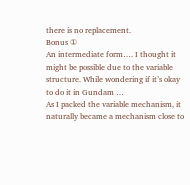there is no replacement.
Bonus ①
An intermediate form…. I thought it might be possible due to the variable structure. While wondering if it’s okay to do it in Gundam …
As I packed the variable mechanism, it naturally became a mechanism close to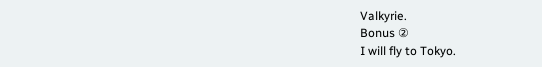Valkyrie.
Bonus ②
I will fly to Tokyo.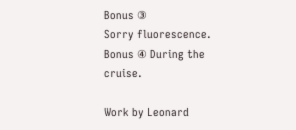Bonus ③
Sorry fluorescence.
Bonus ④ During the cruise.

Work by Leonard